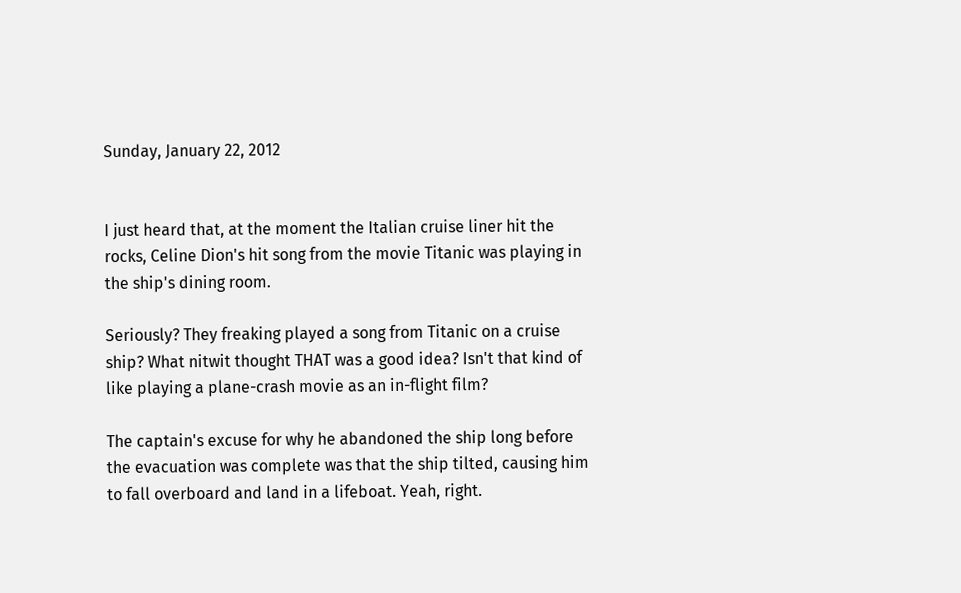Sunday, January 22, 2012


I just heard that, at the moment the Italian cruise liner hit the rocks, Celine Dion's hit song from the movie Titanic was playing in the ship's dining room.

Seriously? They freaking played a song from Titanic on a cruise ship? What nitwit thought THAT was a good idea? Isn't that kind of like playing a plane-crash movie as an in-flight film?

The captain's excuse for why he abandoned the ship long before the evacuation was complete was that the ship tilted, causing him to fall overboard and land in a lifeboat. Yeah, right.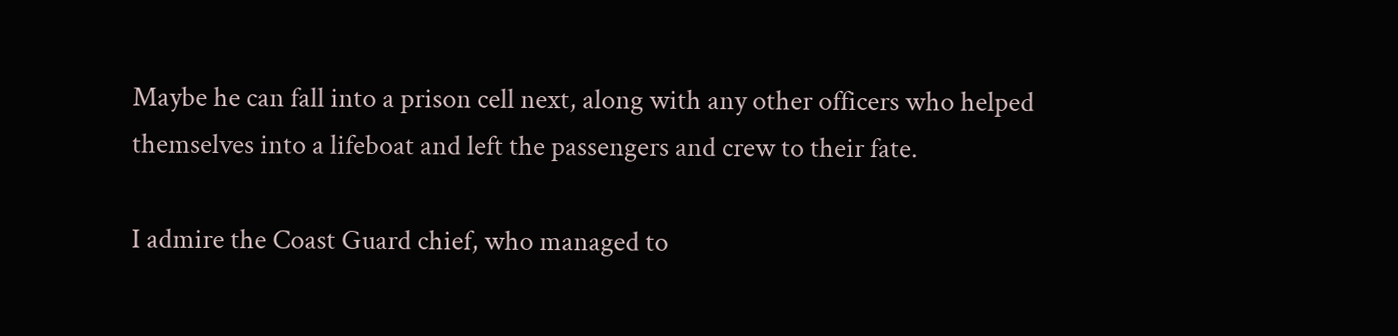Maybe he can fall into a prison cell next, along with any other officers who helped themselves into a lifeboat and left the passengers and crew to their fate.

I admire the Coast Guard chief, who managed to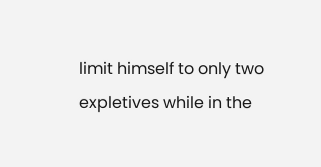limit himself to only two expletives while in the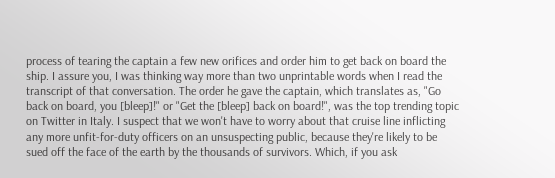process of tearing the captain a few new orifices and order him to get back on board the ship. I assure you, I was thinking way more than two unprintable words when I read the transcript of that conversation. The order he gave the captain, which translates as, "Go back on board, you [bleep]!" or "Get the [bleep] back on board!", was the top trending topic on Twitter in Italy. I suspect that we won't have to worry about that cruise line inflicting any more unfit-for-duty officers on an unsuspecting public, because they're likely to be sued off the face of the earth by the thousands of survivors. Which, if you ask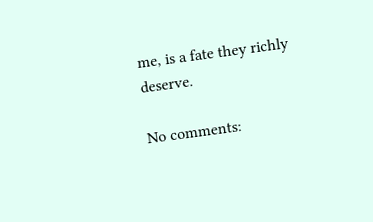me, is a fate they richly deserve.

No comments: